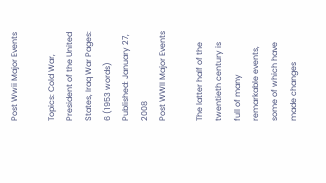Post Wwii Major Events

Topics: Cold War, President of the United States, Iraq War Pages: 6 (1953 words) Published: January 27, 2008
Post WWII Major Events

The latter half of the twentieth century is full of many remarkable events, some of which have made changes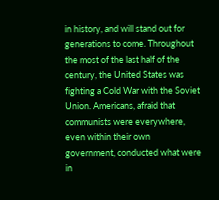in history, and will stand out for generations to come. Throughout the most of the last half of the century, the United States was fighting a Cold War with the Soviet Union. Americans, afraid that communists were everywhere, even within their own government, conducted what were in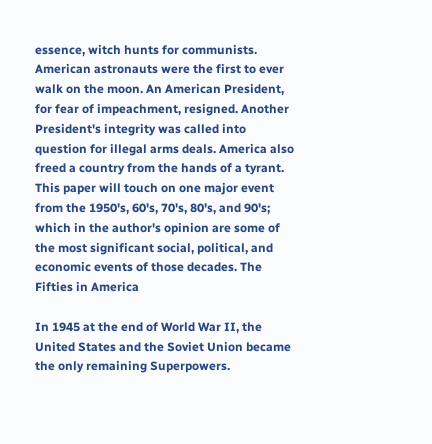essence, witch hunts for communists. American astronauts were the first to ever walk on the moon. An American President, for fear of impeachment, resigned. Another President's integrity was called into question for illegal arms deals. America also freed a country from the hands of a tyrant. This paper will touch on one major event from the 1950's, 60's, 70's, 80's, and 90's; which in the author's opinion are some of the most significant social, political, and economic events of those decades. The Fifties in America

In 1945 at the end of World War II, the United States and the Soviet Union became the only remaining Superpowers.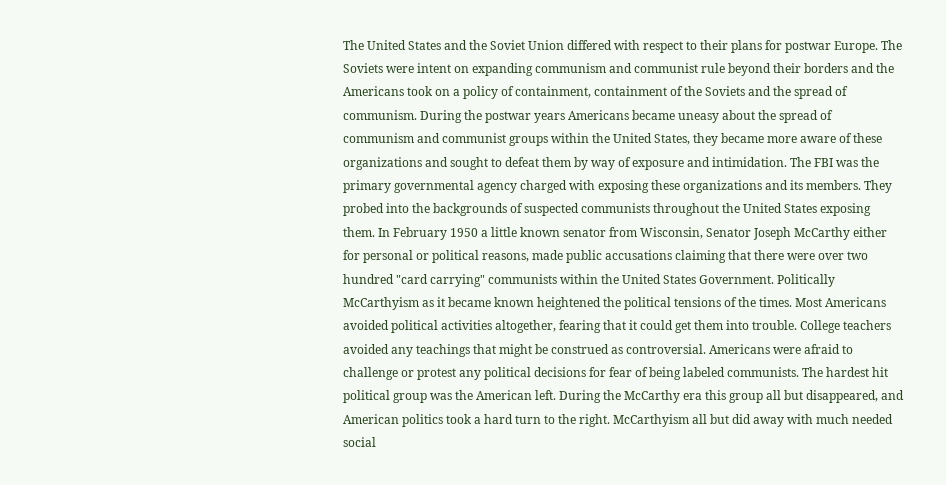The United States and the Soviet Union differed with respect to their plans for postwar Europe. The Soviets were intent on expanding communism and communist rule beyond their borders and the Americans took on a policy of containment, containment of the Soviets and the spread of communism. During the postwar years Americans became uneasy about the spread of communism and communist groups within the United States, they became more aware of these organizations and sought to defeat them by way of exposure and intimidation. The FBI was the primary governmental agency charged with exposing these organizations and its members. They probed into the backgrounds of suspected communists throughout the United States exposing them. In February 1950 a little known senator from Wisconsin, Senator Joseph McCarthy either for personal or political reasons, made public accusations claiming that there were over two hundred "card carrying" communists within the United States Government. Politically McCarthyism as it became known heightened the political tensions of the times. Most Americans avoided political activities altogether, fearing that it could get them into trouble. College teachers avoided any teachings that might be construed as controversial. Americans were afraid to challenge or protest any political decisions for fear of being labeled communists. The hardest hit political group was the American left. During the McCarthy era this group all but disappeared, and American politics took a hard turn to the right. McCarthyism all but did away with much needed social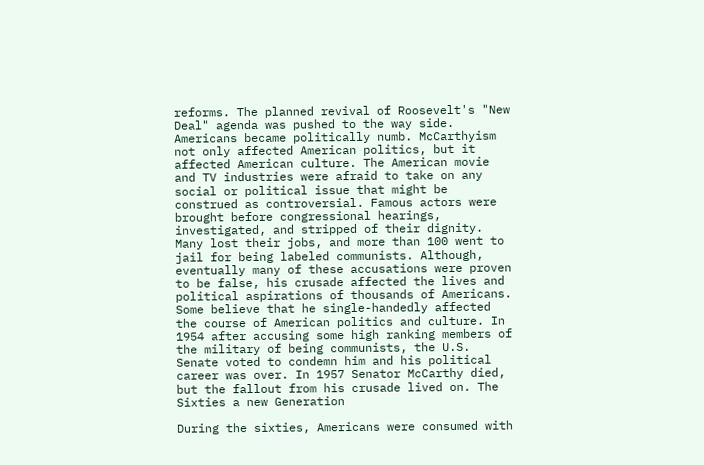reforms. The planned revival of Roosevelt's "New Deal" agenda was pushed to the way side. Americans became politically numb. McCarthyism not only affected American politics, but it affected American culture. The American movie and TV industries were afraid to take on any social or political issue that might be construed as controversial. Famous actors were brought before congressional hearings, investigated, and stripped of their dignity. Many lost their jobs, and more than 100 went to jail for being labeled communists. Although, eventually many of these accusations were proven to be false, his crusade affected the lives and political aspirations of thousands of Americans. Some believe that he single-handedly affected the course of American politics and culture. In 1954 after accusing some high ranking members of the military of being communists, the U.S. Senate voted to condemn him and his political career was over. In 1957 Senator McCarthy died, but the fallout from his crusade lived on. The Sixties a new Generation

During the sixties, Americans were consumed with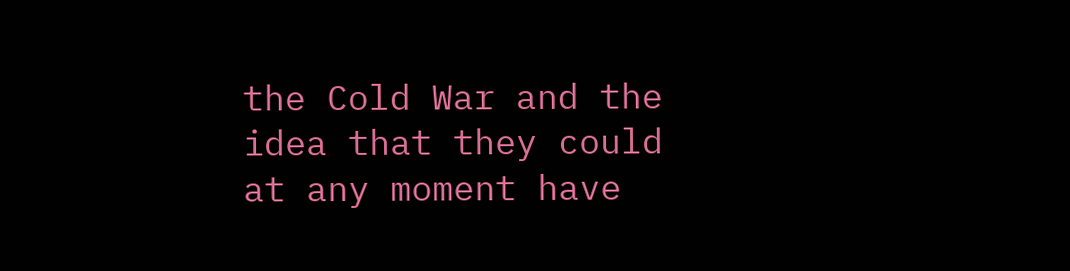the Cold War and the idea that they could at any moment have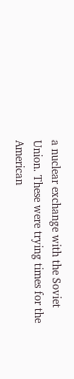a nuclear exchange with the Soviet Union. These were trying times for the American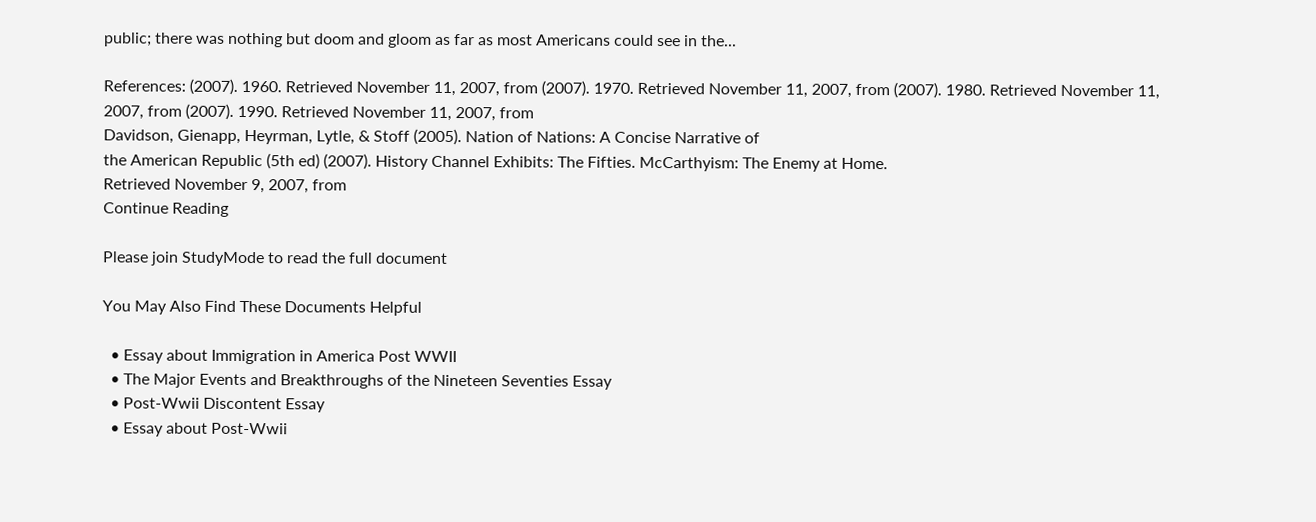public; there was nothing but doom and gloom as far as most Americans could see in the...

References: (2007). 1960. Retrieved November 11, 2007, from (2007). 1970. Retrieved November 11, 2007, from (2007). 1980. Retrieved November 11, 2007, from (2007). 1990. Retrieved November 11, 2007, from
Davidson, Gienapp, Heyrman, Lytle, & Stoff (2005). Nation of Nations: A Concise Narrative of
the American Republic (5th ed) (2007). History Channel Exhibits: The Fifties. McCarthyism: The Enemy at Home.
Retrieved November 9, 2007, from
Continue Reading

Please join StudyMode to read the full document

You May Also Find These Documents Helpful

  • Essay about Immigration in America Post WWII
  • The Major Events and Breakthroughs of the Nineteen Seventies Essay
  • Post-Wwii Discontent Essay
  • Essay about Post-Wwii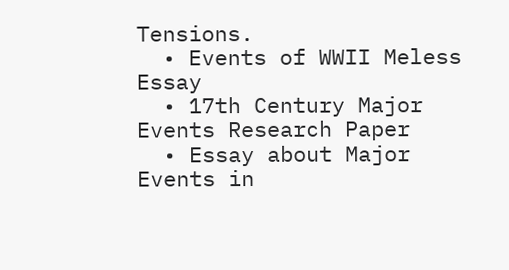Tensions.
  • Events of WWII Meless Essay
  • 17th Century Major Events Research Paper
  • Essay about Major Events in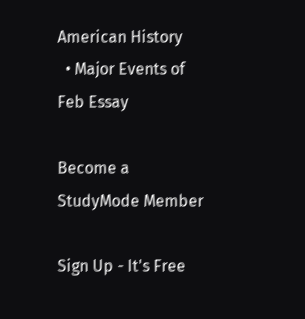American History
  • Major Events of Feb Essay

Become a StudyMode Member

Sign Up - It's Free